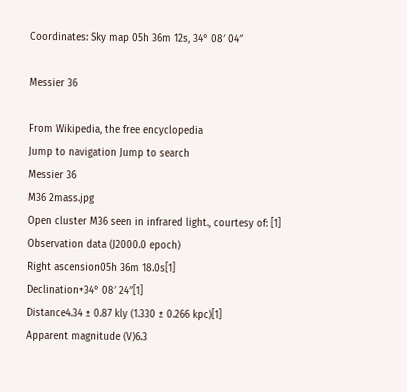Coordinates: Sky map 05h 36m 12s, 34° 08′ 04″

Messier 36

From Wikipedia, the free encyclopedia
Jump to navigation Jump to search
Messier 36
M36 2mass.jpg
Open cluster M36 seen in infrared light., courtesy of: [1]
Observation data (J2000.0 epoch)
Right ascension05h 36m 18.0s[1]
Declination+34° 08′ 24″[1]
Distance4.34 ± 0.87 kly (1.330 ± 0.266 kpc)[1]
Apparent magnitude (V)6.3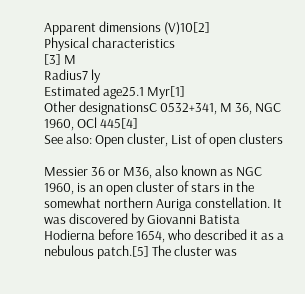Apparent dimensions (V)10[2]
Physical characteristics
[3] M
Radius7 ly
Estimated age25.1 Myr[1]
Other designationsC 0532+341, M 36, NGC 1960, OCl 445[4]
See also: Open cluster, List of open clusters

Messier 36 or M36, also known as NGC 1960, is an open cluster of stars in the somewhat northern Auriga constellation. It was discovered by Giovanni Batista Hodierna before 1654, who described it as a nebulous patch.[5] The cluster was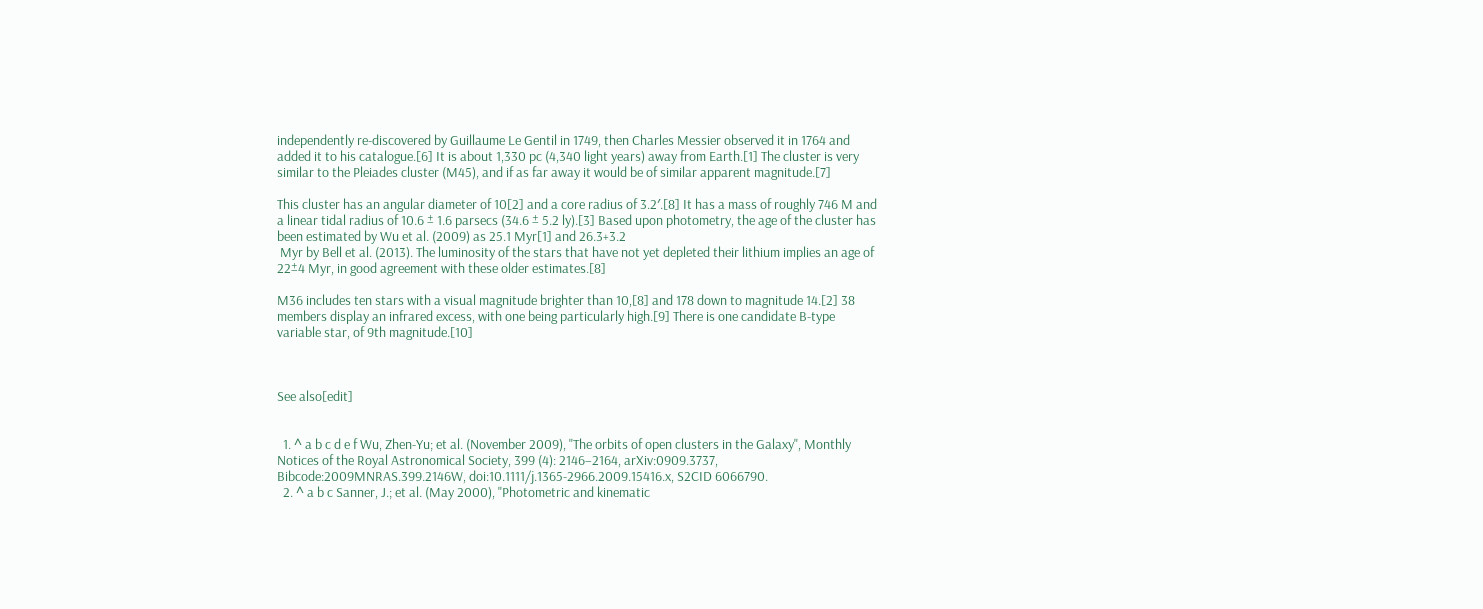independently re-discovered by Guillaume Le Gentil in 1749, then Charles Messier observed it in 1764 and added it to his catalogue.[6] It is about 1,330 pc (4,340 light years) away from Earth.[1] The cluster is very similar to the Pleiades cluster (M45), and if as far away it would be of similar apparent magnitude.[7]

This cluster has an angular diameter of 10[2] and a core radius of 3.2′.[8] It has a mass of roughly 746 M and a linear tidal radius of 10.6 ± 1.6 parsecs (34.6 ± 5.2 ly).[3] Based upon photometry, the age of the cluster has been estimated by Wu et al. (2009) as 25.1 Myr[1] and 26.3+3.2
 Myr by Bell et al. (2013). The luminosity of the stars that have not yet depleted their lithium implies an age of 22±4 Myr, in good agreement with these older estimates.[8]

M36 includes ten stars with a visual magnitude brighter than 10,[8] and 178 down to magnitude 14.[2] 38 members display an infrared excess, with one being particularly high.[9] There is one candidate B-type variable star, of 9th magnitude.[10]



See also[edit]


  1. ^ a b c d e f Wu, Zhen-Yu; et al. (November 2009), "The orbits of open clusters in the Galaxy", Monthly Notices of the Royal Astronomical Society, 399 (4): 2146–2164, arXiv:0909.3737, Bibcode:2009MNRAS.399.2146W, doi:10.1111/j.1365-2966.2009.15416.x, S2CID 6066790.
  2. ^ a b c Sanner, J.; et al. (May 2000), "Photometric and kinematic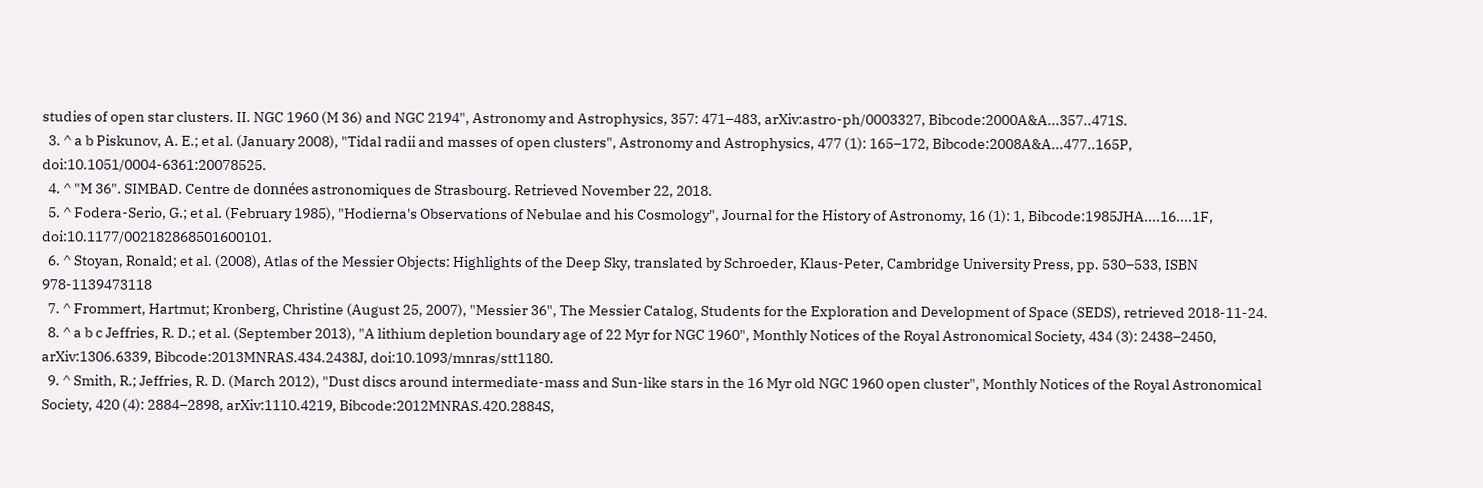studies of open star clusters. II. NGC 1960 (M 36) and NGC 2194", Astronomy and Astrophysics, 357: 471–483, arXiv:astro-ph/0003327, Bibcode:2000A&A...357..471S.
  3. ^ a b Piskunov, A. E.; et al. (January 2008), "Tidal radii and masses of open clusters", Astronomy and Astrophysics, 477 (1): 165–172, Bibcode:2008A&A...477..165P, doi:10.1051/0004-6361:20078525.
  4. ^ "M 36". SIMBAD. Centre de données astronomiques de Strasbourg. Retrieved November 22, 2018.
  5. ^ Fodera-Serio, G.; et al. (February 1985), "Hodierna's Observations of Nebulae and his Cosmology", Journal for the History of Astronomy, 16 (1): 1, Bibcode:1985JHA....16....1F, doi:10.1177/002182868501600101.
  6. ^ Stoyan, Ronald; et al. (2008), Atlas of the Messier Objects: Highlights of the Deep Sky, translated by Schroeder, Klaus-Peter, Cambridge University Press, pp. 530–533, ISBN 978-1139473118
  7. ^ Frommert, Hartmut; Kronberg, Christine (August 25, 2007), "Messier 36", The Messier Catalog, Students for the Exploration and Development of Space (SEDS), retrieved 2018-11-24.
  8. ^ a b c Jeffries, R. D.; et al. (September 2013), "A lithium depletion boundary age of 22 Myr for NGC 1960", Monthly Notices of the Royal Astronomical Society, 434 (3): 2438–2450, arXiv:1306.6339, Bibcode:2013MNRAS.434.2438J, doi:10.1093/mnras/stt1180.
  9. ^ Smith, R.; Jeffries, R. D. (March 2012), "Dust discs around intermediate-mass and Sun-like stars in the 16 Myr old NGC 1960 open cluster", Monthly Notices of the Royal Astronomical Society, 420 (4): 2884–2898, arXiv:1110.4219, Bibcode:2012MNRAS.420.2884S,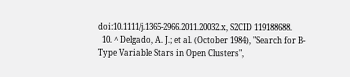doi:10.1111/j.1365-2966.2011.20032.x, S2CID 119188688.
  10. ^ Delgado, A. J.; et al. (October 1984), "Search for B-Type Variable Stars in Open Clusters",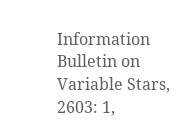Information Bulletin on Variable Stars, 2603: 1,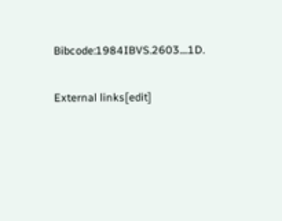Bibcode:1984IBVS.2603....1D.

External links[edit]